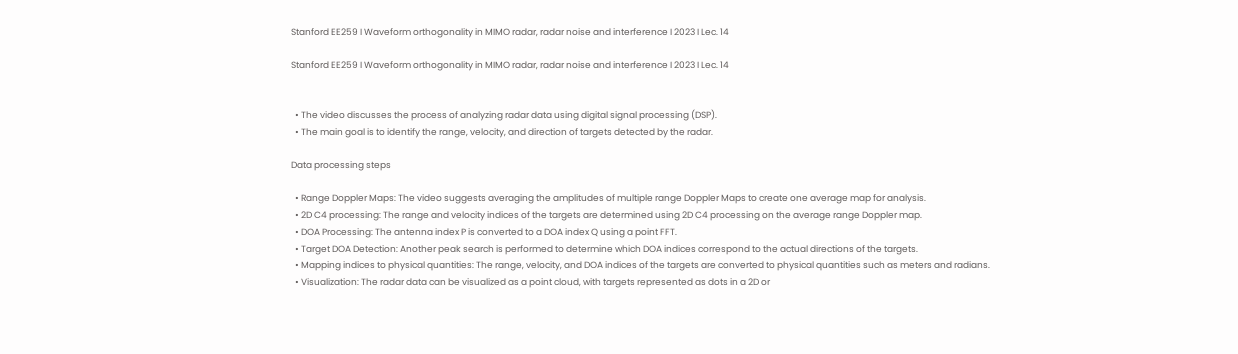Stanford EE259 I Waveform orthogonality in MIMO radar, radar noise and interference I 2023 I Lec. 14

Stanford EE259 I Waveform orthogonality in MIMO radar, radar noise and interference I 2023 I Lec. 14


  • The video discusses the process of analyzing radar data using digital signal processing (DSP).
  • The main goal is to identify the range, velocity, and direction of targets detected by the radar.

Data processing steps

  • Range Doppler Maps: The video suggests averaging the amplitudes of multiple range Doppler Maps to create one average map for analysis.
  • 2D C4 processing: The range and velocity indices of the targets are determined using 2D C4 processing on the average range Doppler map.
  • DOA Processing: The antenna index P is converted to a DOA index Q using a point FFT.
  • Target DOA Detection: Another peak search is performed to determine which DOA indices correspond to the actual directions of the targets.
  • Mapping indices to physical quantities: The range, velocity, and DOA indices of the targets are converted to physical quantities such as meters and radians.
  • Visualization: The radar data can be visualized as a point cloud, with targets represented as dots in a 2D or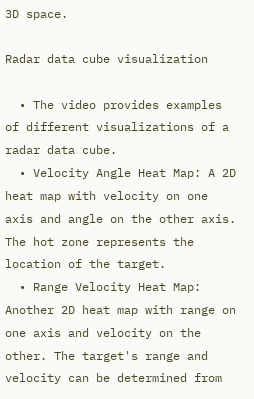3D space.

Radar data cube visualization

  • The video provides examples of different visualizations of a radar data cube.
  • Velocity Angle Heat Map: A 2D heat map with velocity on one axis and angle on the other axis. The hot zone represents the location of the target.
  • Range Velocity Heat Map: Another 2D heat map with range on one axis and velocity on the other. The target's range and velocity can be determined from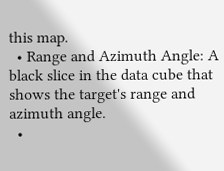this map.
  • Range and Azimuth Angle: A black slice in the data cube that shows the target's range and azimuth angle.
  •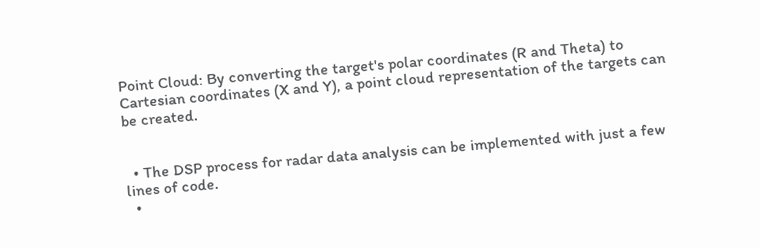Point Cloud: By converting the target's polar coordinates (R and Theta) to Cartesian coordinates (X and Y), a point cloud representation of the targets can be created.


  • The DSP process for radar data analysis can be implemented with just a few lines of code.
  •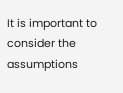It is important to consider the assumptions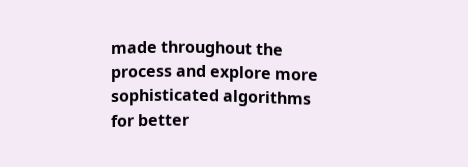made throughout the process and explore more sophisticated algorithms for better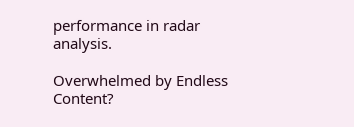performance in radar analysis.

Overwhelmed by Endless Content?